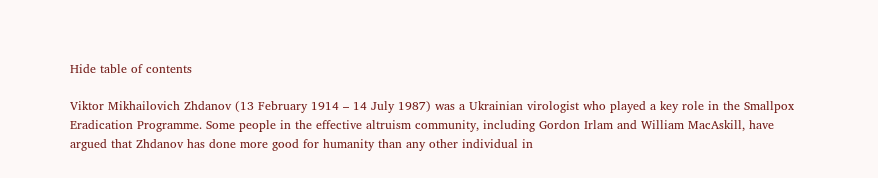Hide table of contents

Viktor Mikhailovich Zhdanov (13 February 1914 – 14 July 1987) was a Ukrainian virologist who played a key role in the Smallpox Eradication Programme. Some people in the effective altruism community, including Gordon Irlam and William MacAskill, have argued that Zhdanov has done more good for humanity than any other individual in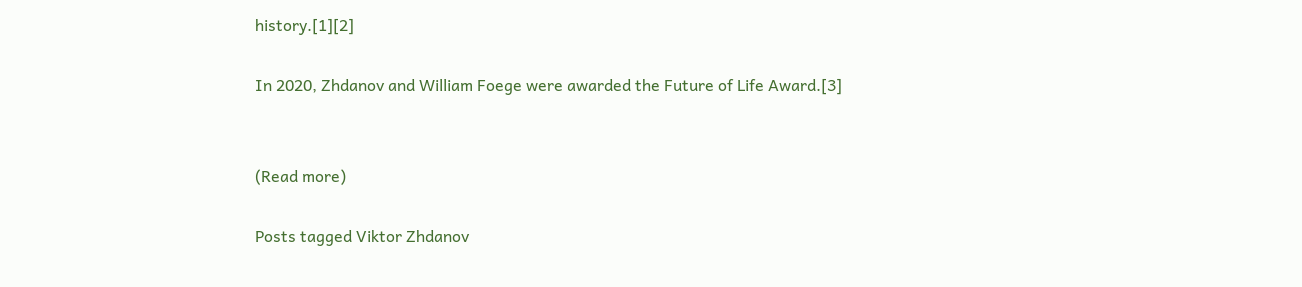history.[1][2]

In 2020, Zhdanov and William Foege were awarded the Future of Life Award.[3]


(Read more)

Posts tagged Viktor Zhdanov